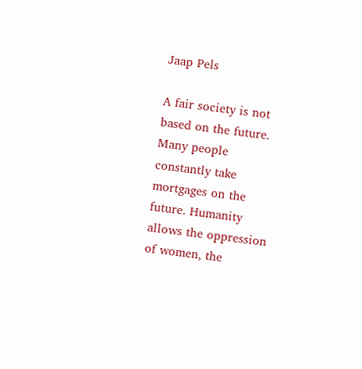Jaap Pels

A fair society is not based on the future. Many people constantly take mortgages on the future. Humanity allows the oppression of women, the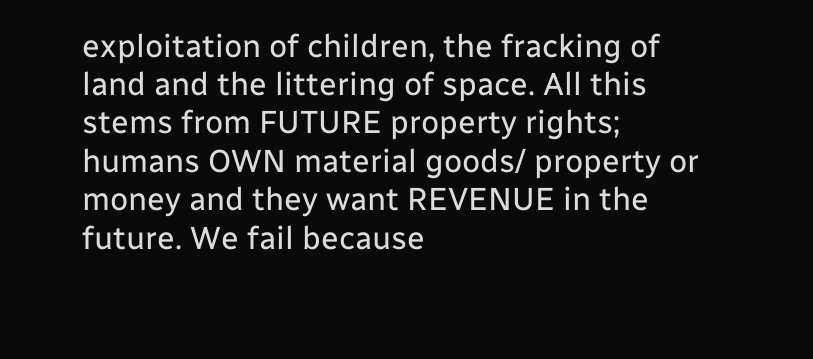exploitation of children, the fracking of land and the littering of space. All this stems from FUTURE property rights; humans OWN material goods/ property or money and they want REVENUE in the future. We fail because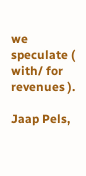we speculate ( with/ for revenues ).

Jaap Pels,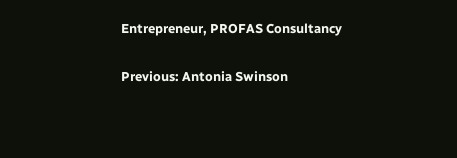Entrepreneur, PROFAS Consultancy

Previous: Antonia Swinson